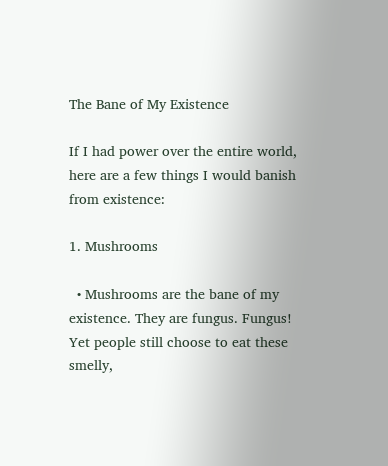The Bane of My Existence

If I had power over the entire world, here are a few things I would banish from existence:

1. Mushrooms

  • Mushrooms are the bane of my existence. They are fungus. Fungus! Yet people still choose to eat these smelly,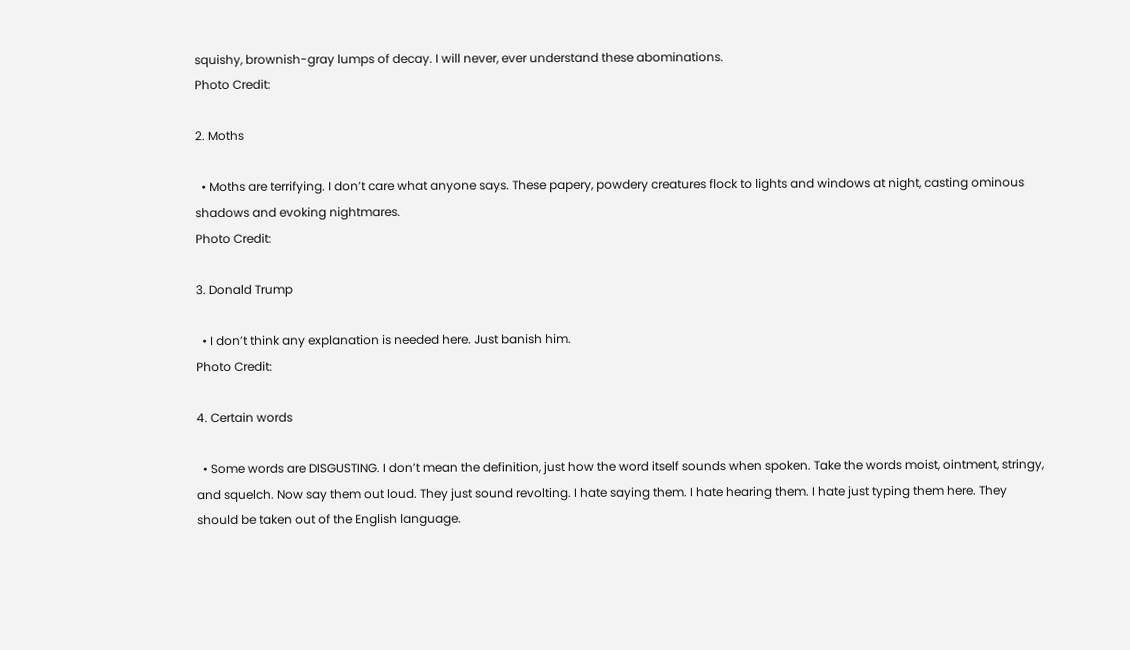squishy, brownish-gray lumps of decay. I will never, ever understand these abominations.
Photo Credit:

2. Moths

  • Moths are terrifying. I don’t care what anyone says. These papery, powdery creatures flock to lights and windows at night, casting ominous shadows and evoking nightmares.
Photo Credit:

3. Donald Trump

  • I don’t think any explanation is needed here. Just banish him.
Photo Credit:

4. Certain words

  • Some words are DISGUSTING. I don’t mean the definition, just how the word itself sounds when spoken. Take the words moist, ointment, stringy, and squelch. Now say them out loud. They just sound revolting. I hate saying them. I hate hearing them. I hate just typing them here. They should be taken out of the English language.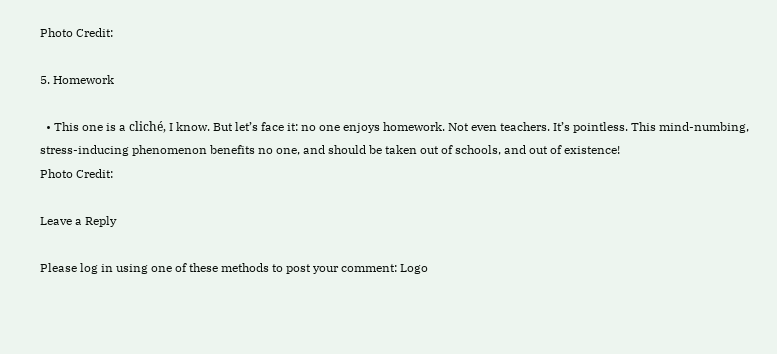Photo Credit:

5. Homework

  • This one is a cliché, I know. But let’s face it: no one enjoys homework. Not even teachers. It’s pointless. This mind-numbing, stress-inducing phenomenon benefits no one, and should be taken out of schools, and out of existence!
Photo Credit:

Leave a Reply

Please log in using one of these methods to post your comment: Logo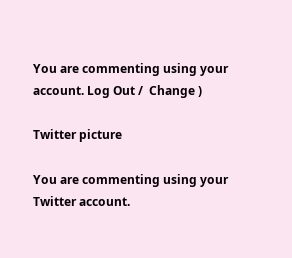You are commenting using your account. Log Out /  Change )

Twitter picture

You are commenting using your Twitter account.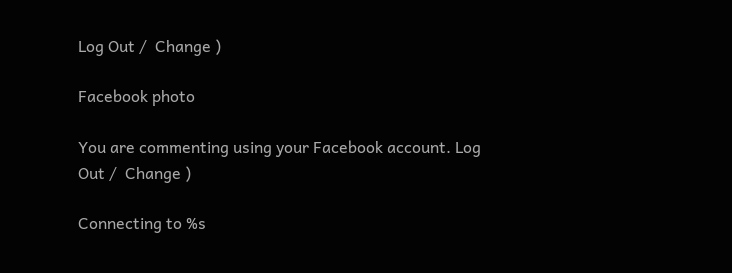Log Out /  Change )

Facebook photo

You are commenting using your Facebook account. Log Out /  Change )

Connecting to %s